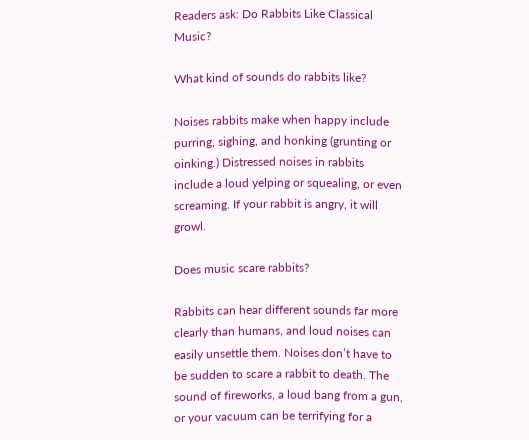Readers ask: Do Rabbits Like Classical Music?

What kind of sounds do rabbits like?

Noises rabbits make when happy include purring, sighing, and honking (grunting or oinking.) Distressed noises in rabbits include a loud yelping or squealing, or even screaming. If your rabbit is angry, it will growl.

Does music scare rabbits?

Rabbits can hear different sounds far more clearly than humans, and loud noises can easily unsettle them. Noises don’t have to be sudden to scare a rabbit to death. The sound of fireworks, a loud bang from a gun, or your vacuum can be terrifying for a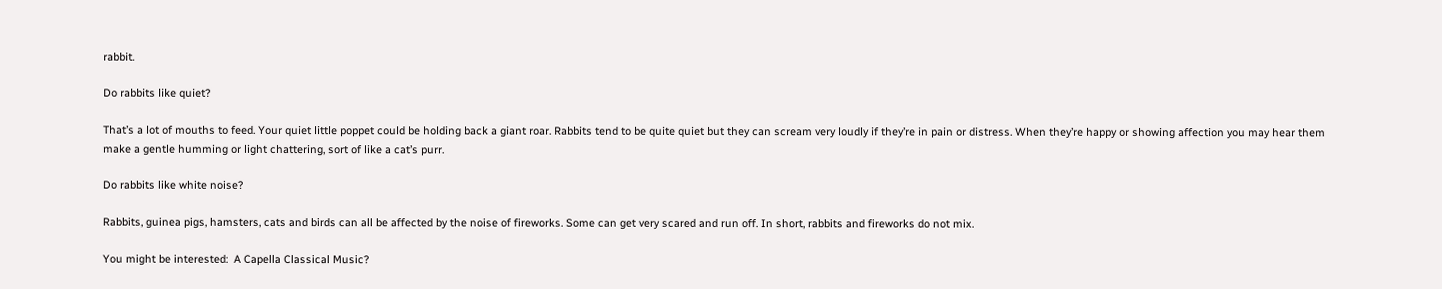rabbit.

Do rabbits like quiet?

That’s a lot of mouths to feed. Your quiet little poppet could be holding back a giant roar. Rabbits tend to be quite quiet but they can scream very loudly if they’re in pain or distress. When they’re happy or showing affection you may hear them make a gentle humming or light chattering, sort of like a cat’s purr.

Do rabbits like white noise?

Rabbits, guinea pigs, hamsters, cats and birds can all be affected by the noise of fireworks. Some can get very scared and run off. In short, rabbits and fireworks do not mix.

You might be interested:  A Capella Classical Music?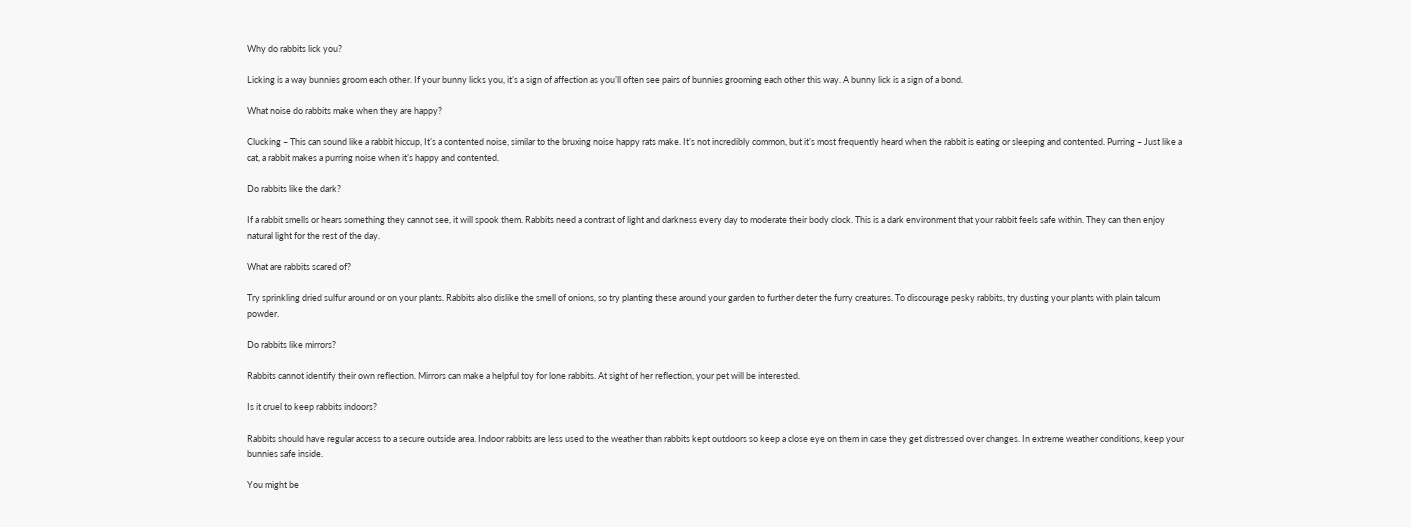Why do rabbits lick you?

Licking is a way bunnies groom each other. If your bunny licks you, it’s a sign of affection as you’ll often see pairs of bunnies grooming each other this way. A bunny lick is a sign of a bond.

What noise do rabbits make when they are happy?

Clucking – This can sound like a rabbit hiccup, It’s a contented noise, similar to the bruxing noise happy rats make. It’s not incredibly common, but it’s most frequently heard when the rabbit is eating or sleeping and contented. Purring – Just like a cat, a rabbit makes a purring noise when it’s happy and contented.

Do rabbits like the dark?

If a rabbit smells or hears something they cannot see, it will spook them. Rabbits need a contrast of light and darkness every day to moderate their body clock. This is a dark environment that your rabbit feels safe within. They can then enjoy natural light for the rest of the day.

What are rabbits scared of?

Try sprinkling dried sulfur around or on your plants. Rabbits also dislike the smell of onions, so try planting these around your garden to further deter the furry creatures. To discourage pesky rabbits, try dusting your plants with plain talcum powder.

Do rabbits like mirrors?

Rabbits cannot identify their own reflection. Mirrors can make a helpful toy for lone rabbits. At sight of her reflection, your pet will be interested.

Is it cruel to keep rabbits indoors?

Rabbits should have regular access to a secure outside area. Indoor rabbits are less used to the weather than rabbits kept outdoors so keep a close eye on them in case they get distressed over changes. In extreme weather conditions, keep your bunnies safe inside.

You might be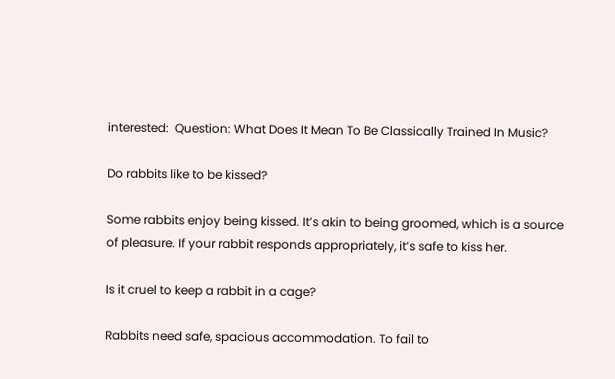interested:  Question: What Does It Mean To Be Classically Trained In Music?

Do rabbits like to be kissed?

Some rabbits enjoy being kissed. It’s akin to being groomed, which is a source of pleasure. If your rabbit responds appropriately, it’s safe to kiss her.

Is it cruel to keep a rabbit in a cage?

Rabbits need safe, spacious accommodation. To fail to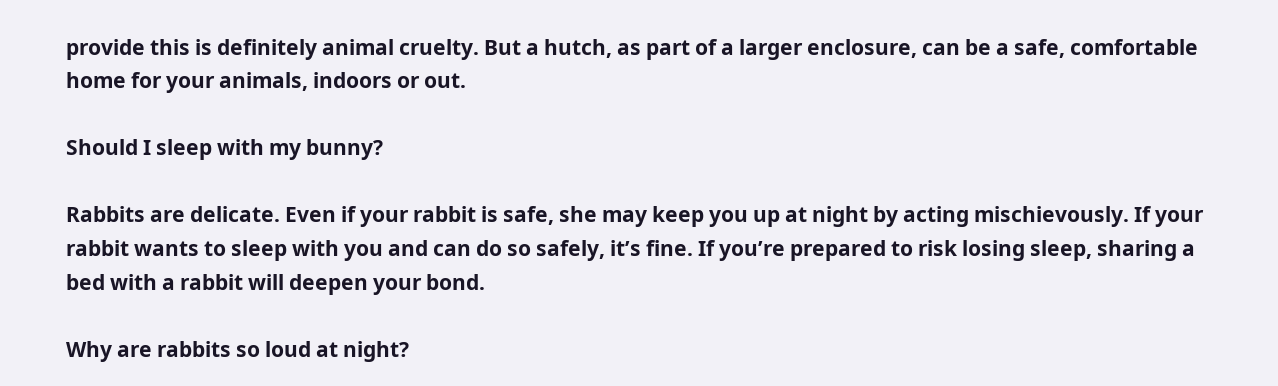provide this is definitely animal cruelty. But a hutch, as part of a larger enclosure, can be a safe, comfortable home for your animals, indoors or out.

Should I sleep with my bunny?

Rabbits are delicate. Even if your rabbit is safe, she may keep you up at night by acting mischievously. If your rabbit wants to sleep with you and can do so safely, it’s fine. If you’re prepared to risk losing sleep, sharing a bed with a rabbit will deepen your bond.

Why are rabbits so loud at night?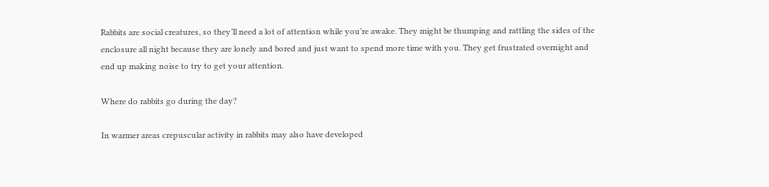Rabbits are social creatures, so they’ll need a lot of attention while you’re awake. They might be thumping and rattling the sides of the enclosure all night because they are lonely and bored and just want to spend more time with you. They get frustrated overnight and end up making noise to try to get your attention.

Where do rabbits go during the day?

In warmer areas crepuscular activity in rabbits may also have developed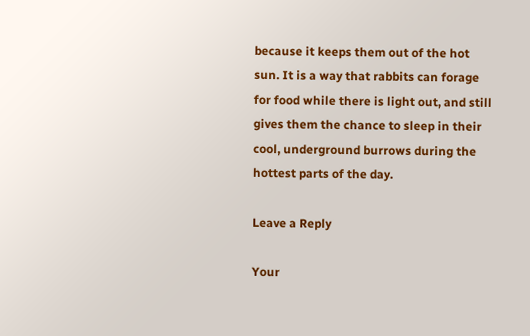because it keeps them out of the hot sun. It is a way that rabbits can forage for food while there is light out, and still gives them the chance to sleep in their cool, underground burrows during the hottest parts of the day.

Leave a Reply

Your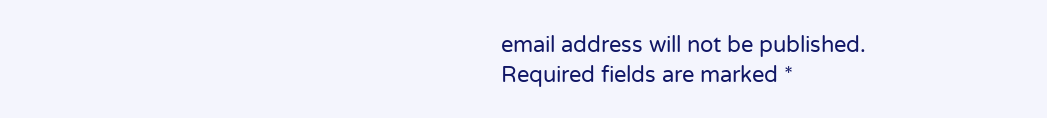email address will not be published. Required fields are marked *